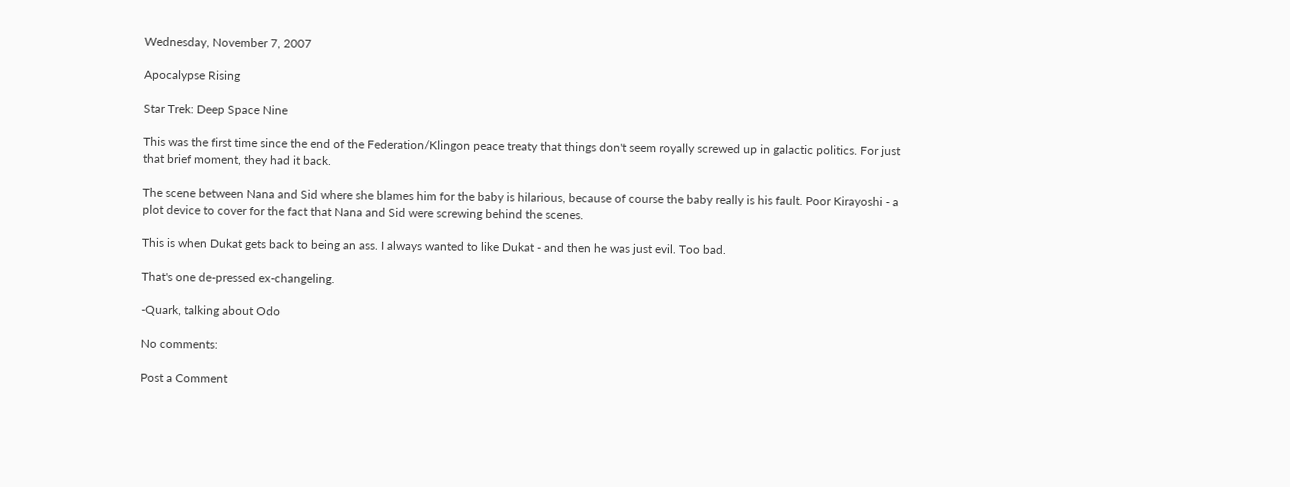Wednesday, November 7, 2007

Apocalypse Rising

Star Trek: Deep Space Nine

This was the first time since the end of the Federation/Klingon peace treaty that things don't seem royally screwed up in galactic politics. For just that brief moment, they had it back.

The scene between Nana and Sid where she blames him for the baby is hilarious, because of course the baby really is his fault. Poor Kirayoshi - a plot device to cover for the fact that Nana and Sid were screwing behind the scenes.

This is when Dukat gets back to being an ass. I always wanted to like Dukat - and then he was just evil. Too bad.

That's one de-pressed ex-changeling.

-Quark, talking about Odo

No comments:

Post a Comment